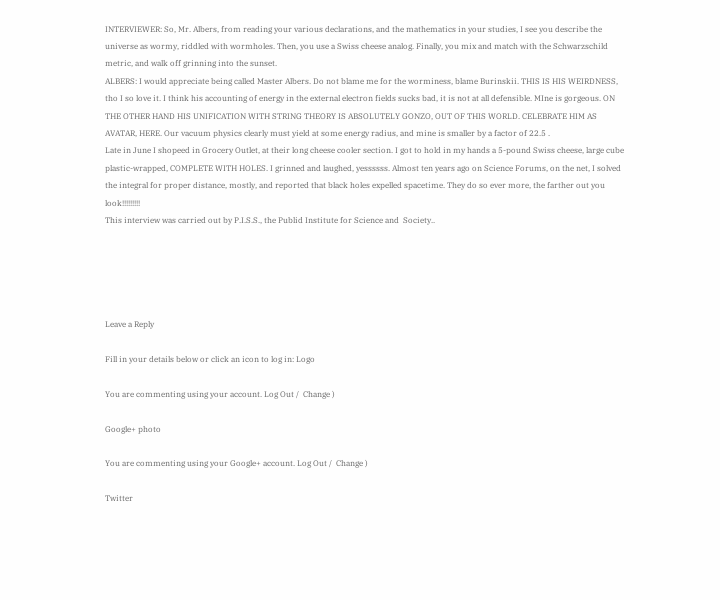INTERVIEWER: So, Mr. Albers, from reading your various declarations, and the mathematics in your studies, I see you describe the universe as wormy, riddled with wormholes. Then, you use a Swiss cheese analog. Finally, you mix and match with the Schwarzschild metric, and walk off grinning into the sunset.
ALBERS: I would appreciate being called Master Albers. Do not blame me for the worminess, blame Burinskii. THIS IS HIS WEIRDNESS, tho I so love it. I think his accounting of energy in the external electron fields sucks bad, it is not at all defensible. MIne is gorgeous. ON THE OTHER HAND HIS UNIFICATION WITH STRING THEORY IS ABSOLUTELY GONZO, OUT OF THIS WORLD. CELEBRATE HIM AS AVATAR, HERE. Our vacuum physics clearly must yield at some energy radius, and mine is smaller by a factor of 22.5 .
Late in June I shopeed in Grocery Outlet, at their long cheese cooler section. I got to hold in my hands a 5-pound Swiss cheese, large cube plastic-wrapped, COMPLETE WITH HOLES. I grinned and laughed, yessssss. Almost ten years ago on Science Forums, on the net, I solved the integral for proper distance, mostly, and reported that black holes expelled spacetime. They do so ever more, the farther out you look!!!!!!!!!
This interview was carried out by P.I.S.S., the Publid Institute for Science and  Society..





Leave a Reply

Fill in your details below or click an icon to log in: Logo

You are commenting using your account. Log Out /  Change )

Google+ photo

You are commenting using your Google+ account. Log Out /  Change )

Twitter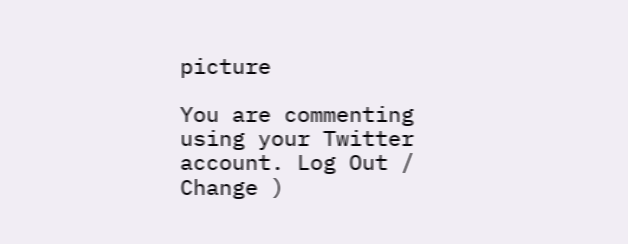picture

You are commenting using your Twitter account. Log Out /  Change )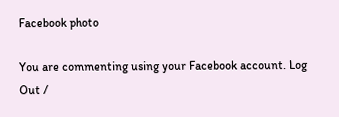Facebook photo

You are commenting using your Facebook account. Log Out /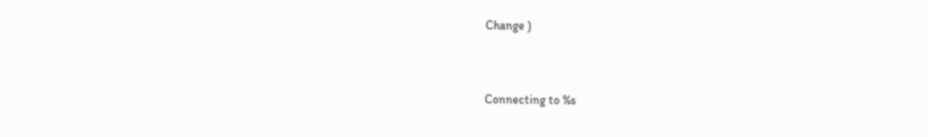Change )


Connecting to %s